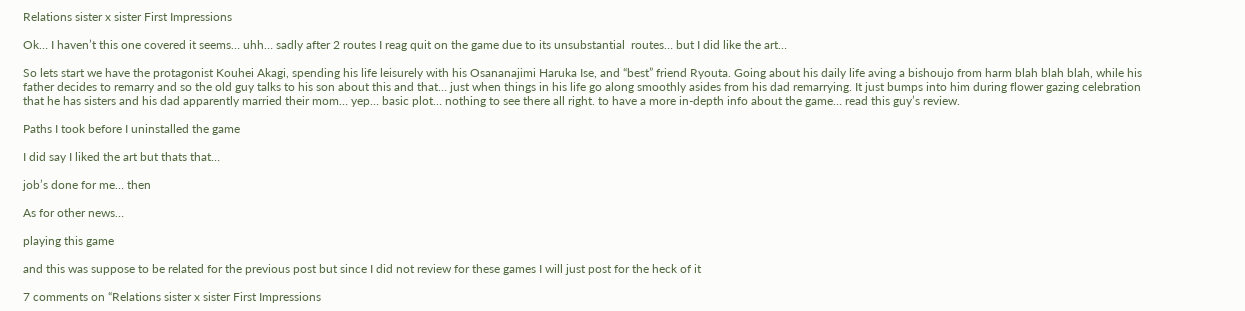Relations sister x sister First Impressions

Ok… I haven’t this one covered it seems… uhh… sadly after 2 routes I reag quit on the game due to its unsubstantial  routes… but I did like the art…

So lets start we have the protagonist Kouhei Akagi, spending his life leisurely with his Osananajimi Haruka Ise, and “best” friend Ryouta. Going about his daily life aving a bishoujo from harm blah blah blah, while his father decides to remarry and so the old guy talks to his son about this and that… just when things in his life go along smoothly asides from his dad remarrying. It just bumps into him during flower gazing celebration that he has sisters and his dad apparently married their mom… yep… basic plot… nothing to see there all right. to have a more in-depth info about the game… read this guy’s review.

Paths I took before I uninstalled the game

I did say I liked the art but thats that…

job’s done for me… then

As for other news…

playing this game

and this was suppose to be related for the previous post but since I did not review for these games I will just post for the heck of it

7 comments on “Relations sister x sister First Impressions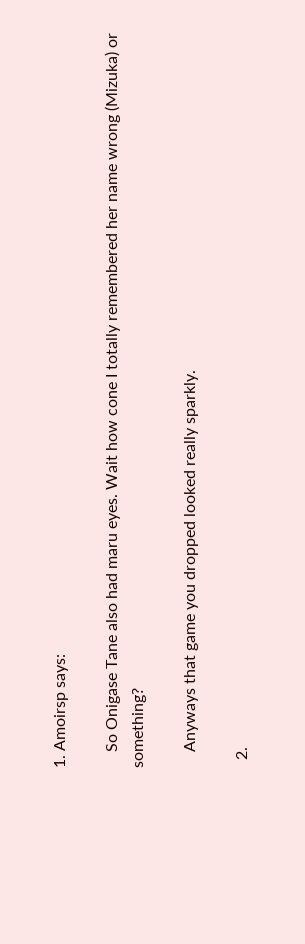1. Amoirsp says:

    So Onigase Tane also had maru eyes. Wait how cone I totally remembered her name wrong (Mizuka) or something?

    Anyways that game you dropped looked really sparkly.

  2.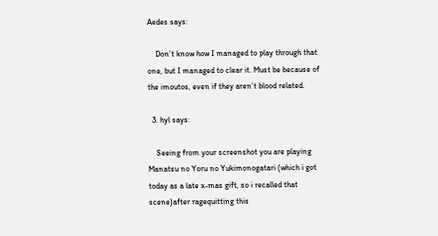Aedes says:

    Don’t know how I managed to play through that one, but I managed to clear it. Must be because of the imoutos, even if they aren’t blood related.

  3. hyl says:

    Seeing from your screenshot you are playing Manatsu no Yoru no Yukimonogatari (which i got today as a late x-mas gift, so i recalled that scene)after ragequitting this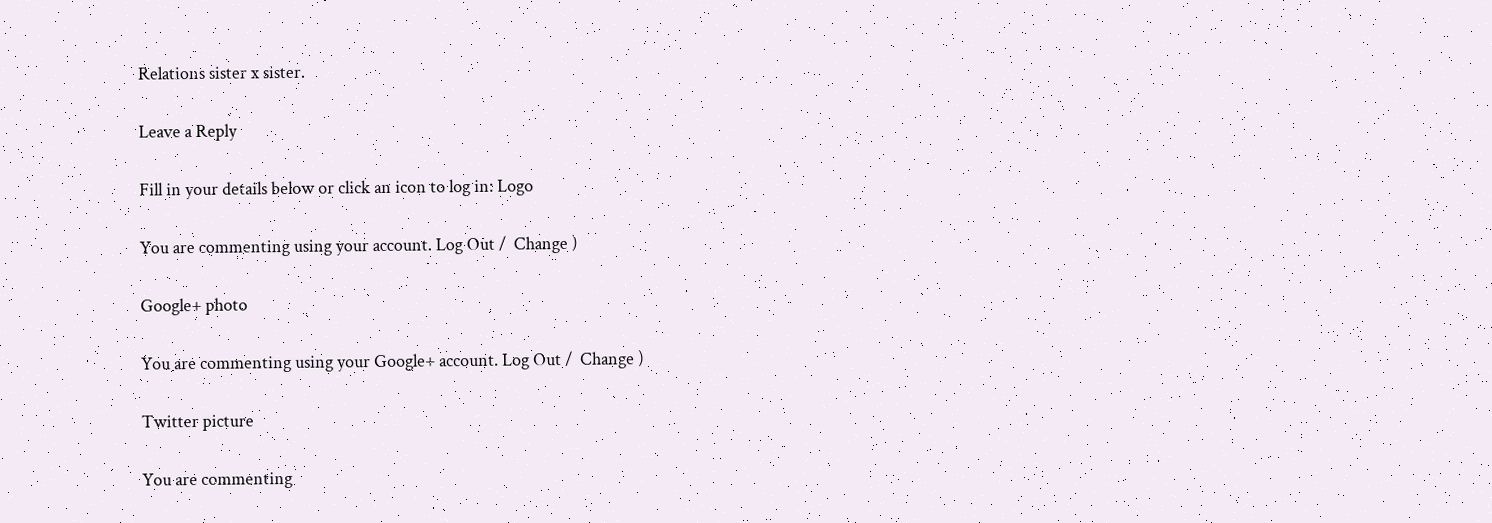Relations sister x sister.

Leave a Reply

Fill in your details below or click an icon to log in: Logo

You are commenting using your account. Log Out /  Change )

Google+ photo

You are commenting using your Google+ account. Log Out /  Change )

Twitter picture

You are commenting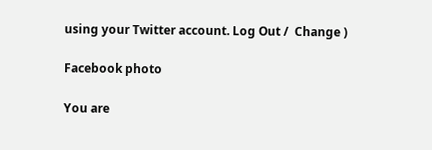using your Twitter account. Log Out /  Change )

Facebook photo

You are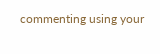commenting using your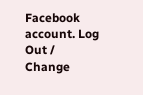Facebook account. Log Out /  Change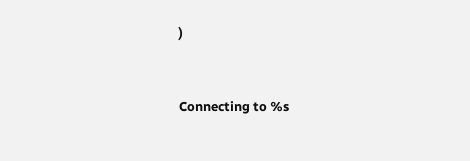)


Connecting to %s